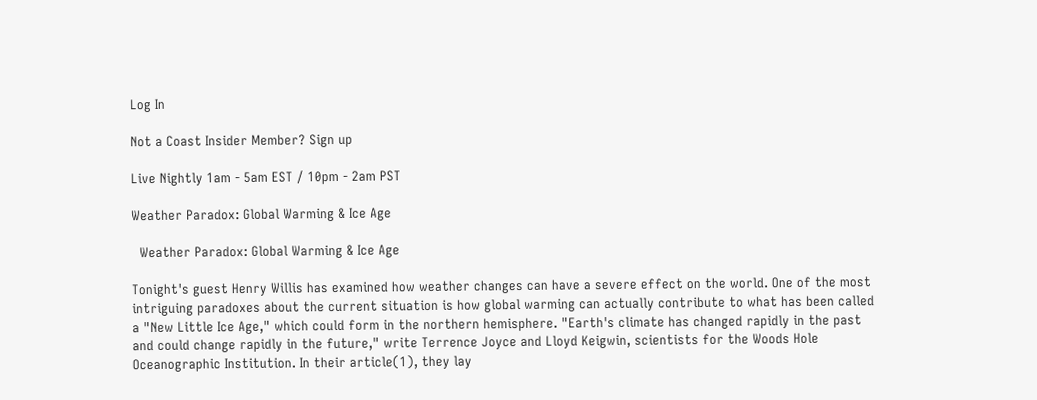Log In

Not a Coast Insider Member? Sign up

Live Nightly 1am - 5am EST / 10pm - 2am PST

Weather Paradox: Global Warming & Ice Age

  Weather Paradox: Global Warming & Ice Age

Tonight's guest Henry Willis has examined how weather changes can have a severe effect on the world. One of the most intriguing paradoxes about the current situation is how global warming can actually contribute to what has been called a "New Little Ice Age," which could form in the northern hemisphere. "Earth's climate has changed rapidly in the past and could change rapidly in the future," write Terrence Joyce and Lloyd Keigwin, scientists for the Woods Hole Oceanographic Institution. In their article(1), they lay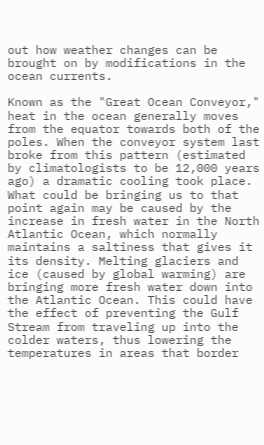out how weather changes can be brought on by modifications in the ocean currents.

Known as the "Great Ocean Conveyor," heat in the ocean generally moves from the equator towards both of the poles. When the conveyor system last broke from this pattern (estimated by climatologists to be 12,000 years ago) a dramatic cooling took place. What could be bringing us to that point again may be caused by the increase in fresh water in the North Atlantic Ocean, which normally maintains a saltiness that gives it its density. Melting glaciers and ice (caused by global warming) are bringing more fresh water down into the Atlantic Ocean. This could have the effect of preventing the Gulf Stream from traveling up into the colder waters, thus lowering the temperatures in areas that border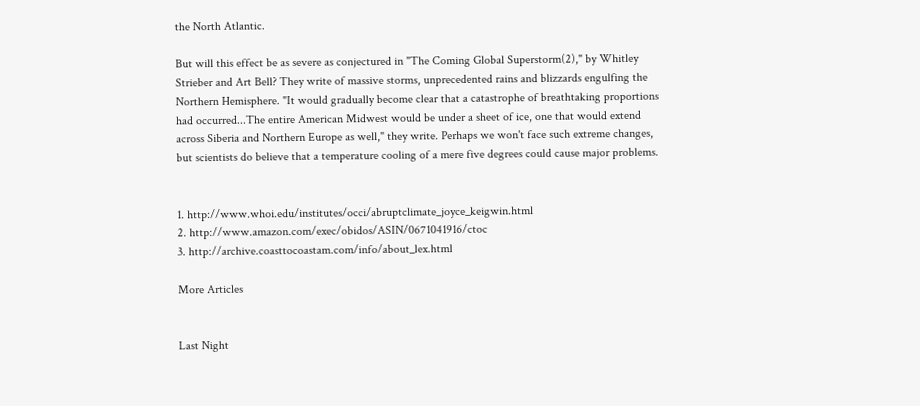the North Atlantic.

But will this effect be as severe as conjectured in "The Coming Global Superstorm(2)," by Whitley Strieber and Art Bell? They write of massive storms, unprecedented rains and blizzards engulfing the Northern Hemisphere. "It would gradually become clear that a catastrophe of breathtaking proportions had occurred...The entire American Midwest would be under a sheet of ice, one that would extend across Siberia and Northern Europe as well," they write. Perhaps we won't face such extreme changes, but scientists do believe that a temperature cooling of a mere five degrees could cause major problems.


1. http://www.whoi.edu/institutes/occi/abruptclimate_joyce_keigwin.html
2. http://www.amazon.com/exec/obidos/ASIN/0671041916/ctoc
3. http://archive.coasttocoastam.com/info/about_lex.html

More Articles


Last Night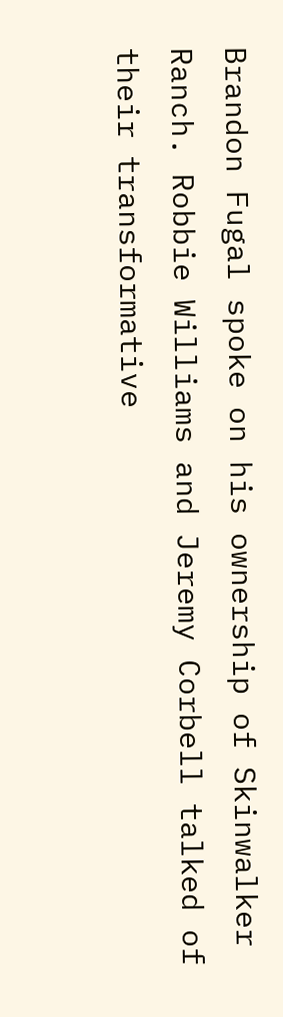Brandon Fugal spoke on his ownership of Skinwalker Ranch. Robbie Williams and Jeremy Corbell talked of their transformative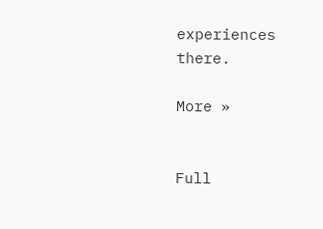experiences there.

More »


Full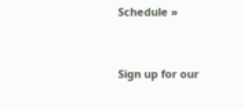Schedule »


Sign up for our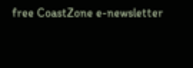free CoastZone e-newsletter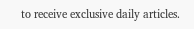to receive exclusive daily articles.